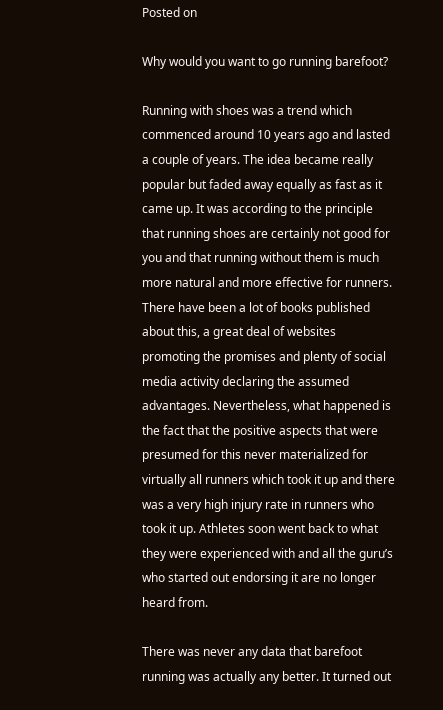Posted on

Why would you want to go running barefoot?

Running with shoes was a trend which commenced around 10 years ago and lasted a couple of years. The idea became really popular but faded away equally as fast as it came up. It was according to the principle that running shoes are certainly not good for you and that running without them is much more natural and more effective for runners. There have been a lot of books published about this, a great deal of websites promoting the promises and plenty of social media activity declaring the assumed advantages. Nevertheless, what happened is the fact that the positive aspects that were presumed for this never materialized for virtually all runners which took it up and there was a very high injury rate in runners who took it up. Athletes soon went back to what they were experienced with and all the guru’s who started out endorsing it are no longer heard from.

There was never any data that barefoot running was actually any better. It turned out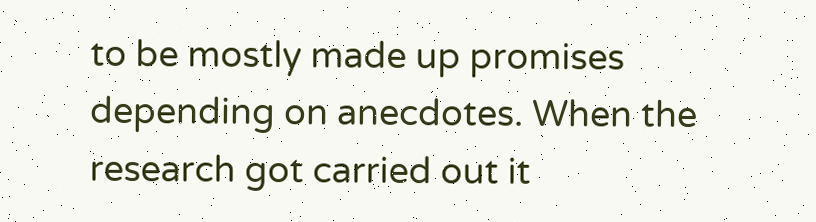to be mostly made up promises depending on anecdotes. When the research got carried out it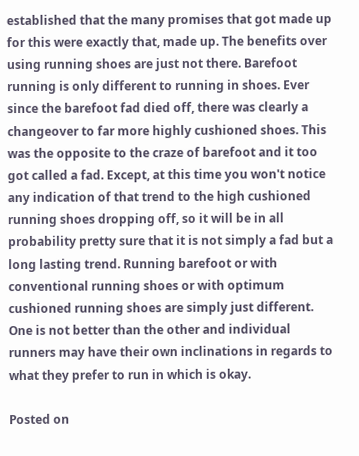established that the many promises that got made up for this were exactly that, made up. The benefits over using running shoes are just not there. Barefoot running is only different to running in shoes. Ever since the barefoot fad died off, there was clearly a changeover to far more highly cushioned shoes. This was the opposite to the craze of barefoot and it too got called a fad. Except, at this time you won't notice any indication of that trend to the high cushioned running shoes dropping off, so it will be in all probability pretty sure that it is not simply a fad but a long lasting trend. Running barefoot or with conventional running shoes or with optimum cushioned running shoes are simply just different. One is not better than the other and individual runners may have their own inclinations in regards to what they prefer to run in which is okay.

Posted on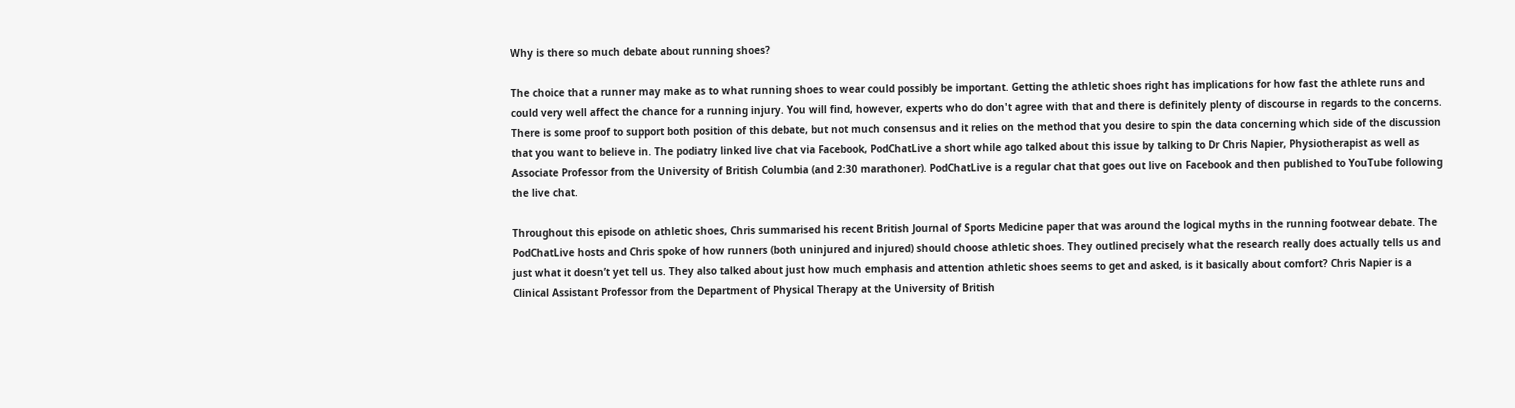Why is there so much debate about running shoes?

The choice that a runner may make as to what running shoes to wear could possibly be important. Getting the athletic shoes right has implications for how fast the athlete runs and could very well affect the chance for a running injury. You will find, however, experts who do don't agree with that and there is definitely plenty of discourse in regards to the concerns. There is some proof to support both position of this debate, but not much consensus and it relies on the method that you desire to spin the data concerning which side of the discussion that you want to believe in. The podiatry linked live chat via Facebook, PodChatLive a short while ago talked about this issue by talking to Dr Chris Napier, Physiotherapist as well as Associate Professor from the University of British Columbia (and 2:30 marathoner). PodChatLive is a regular chat that goes out live on Facebook and then published to YouTube following the live chat.

Throughout this episode on athletic shoes, Chris summarised his recent British Journal of Sports Medicine paper that was around the logical myths in the running footwear debate. The PodChatLive hosts and Chris spoke of how runners (both uninjured and injured) should choose athletic shoes. They outlined precisely what the research really does actually tells us and just what it doesn’t yet tell us. They also talked about just how much emphasis and attention athletic shoes seems to get and asked, is it basically about comfort? Chris Napier is a Clinical Assistant Professor from the Department of Physical Therapy at the University of British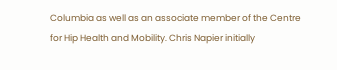Columbia as well as an associate member of the Centre for Hip Health and Mobility. Chris Napier initially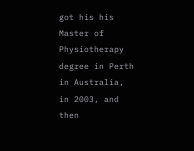got his his Master of Physiotherapy degree in Perth in Australia, in 2003, and then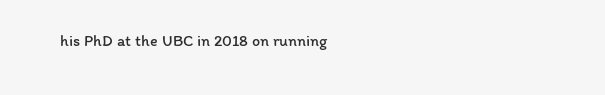his PhD at the UBC in 2018 on running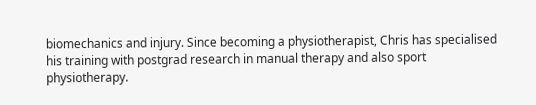biomechanics and injury. Since becoming a physiotherapist, Chris has specialised his training with postgrad research in manual therapy and also sport physiotherapy.